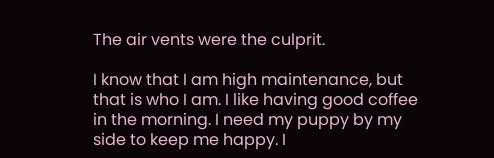The air vents were the culprit.

I know that I am high maintenance, but that is who I am. I like having good coffee in the morning. I need my puppy by my side to keep me happy. I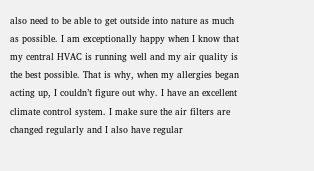also need to be able to get outside into nature as much as possible. I am exceptionally happy when I know that my central HVAC is running well and my air quality is the best possible. That is why, when my allergies began acting up, I couldn’t figure out why. I have an excellent climate control system. I make sure the air filters are changed regularly and I also have regular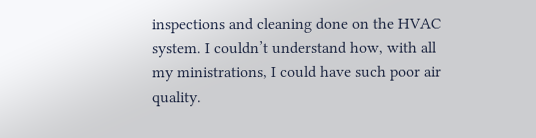inspections and cleaning done on the HVAC system. I couldn’t understand how, with all my ministrations, I could have such poor air quality.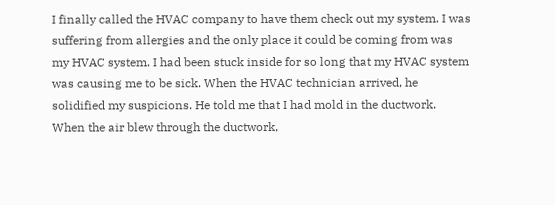I finally called the HVAC company to have them check out my system. I was suffering from allergies and the only place it could be coming from was my HVAC system. I had been stuck inside for so long that my HVAC system was causing me to be sick. When the HVAC technician arrived, he solidified my suspicions. He told me that I had mold in the ductwork. When the air blew through the ductwork,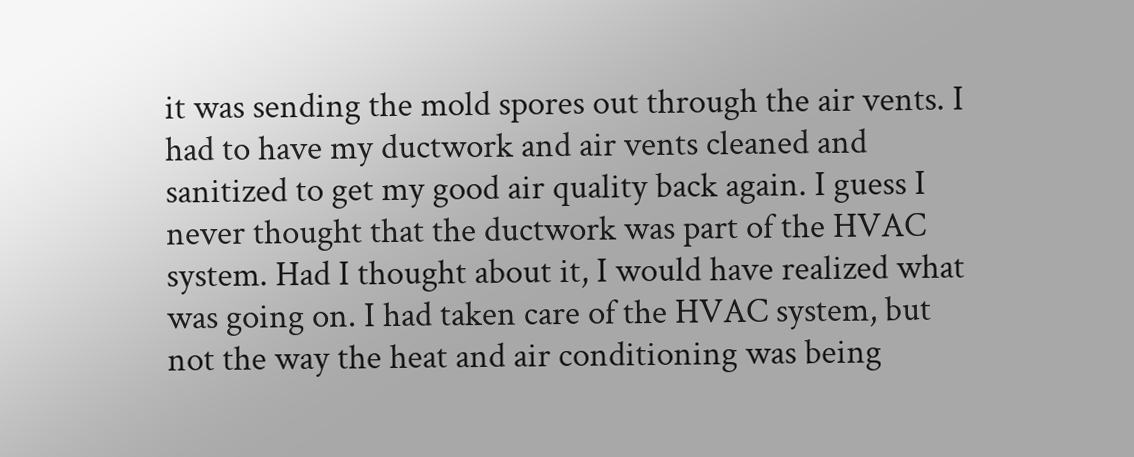it was sending the mold spores out through the air vents. I had to have my ductwork and air vents cleaned and sanitized to get my good air quality back again. I guess I never thought that the ductwork was part of the HVAC system. Had I thought about it, I would have realized what was going on. I had taken care of the HVAC system, but not the way the heat and air conditioning was being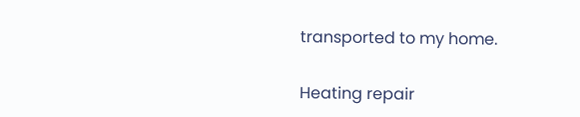transported to my home.

Heating repair